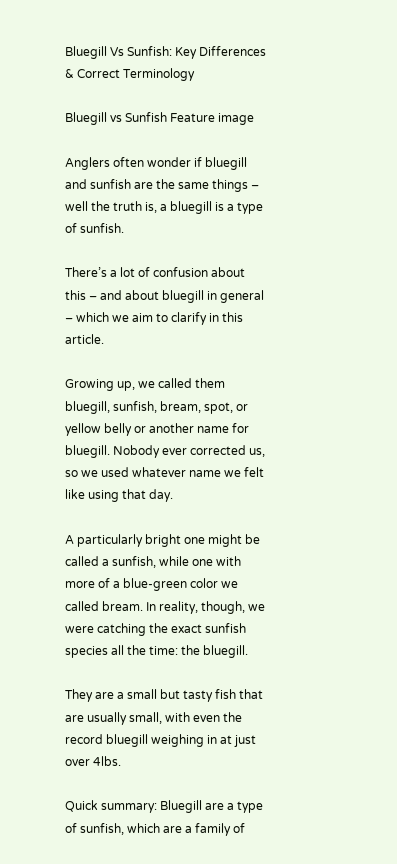Bluegill Vs Sunfish: Key Differences & Correct Terminology

Bluegill vs Sunfish Feature image

Anglers often wonder if bluegill and sunfish are the same things – well the truth is, a bluegill is a type of sunfish.

There’s a lot of confusion about this – and about bluegill in general – which we aim to clarify in this article.

Growing up, we called them bluegill, sunfish, bream, spot, or yellow belly or another name for bluegill. Nobody ever corrected us, so we used whatever name we felt like using that day.

A particularly bright one might be called a sunfish, while one with more of a blue-green color we called bream. In reality, though, we were catching the exact sunfish species all the time: the bluegill.

They are a small but tasty fish that are usually small, with even the record bluegill weighing in at just over 4lbs.

Quick summary: Bluegill are a type of sunfish, which are a family of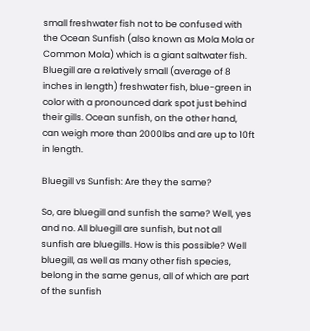small freshwater fish not to be confused with the Ocean Sunfish (also known as Mola Mola or Common Mola) which is a giant saltwater fish. Bluegill are a relatively small (average of 8 inches in length) freshwater fish, blue-green in color with a pronounced dark spot just behind their gills. Ocean sunfish, on the other hand, can weigh more than 2000lbs and are up to 10ft in length.

Bluegill vs Sunfish: Are they the same?

So, are bluegill and sunfish the same? Well, yes and no. All bluegill are sunfish, but not all sunfish are bluegills. How is this possible? Well bluegill, as well as many other fish species, belong in the same genus, all of which are part of the sunfish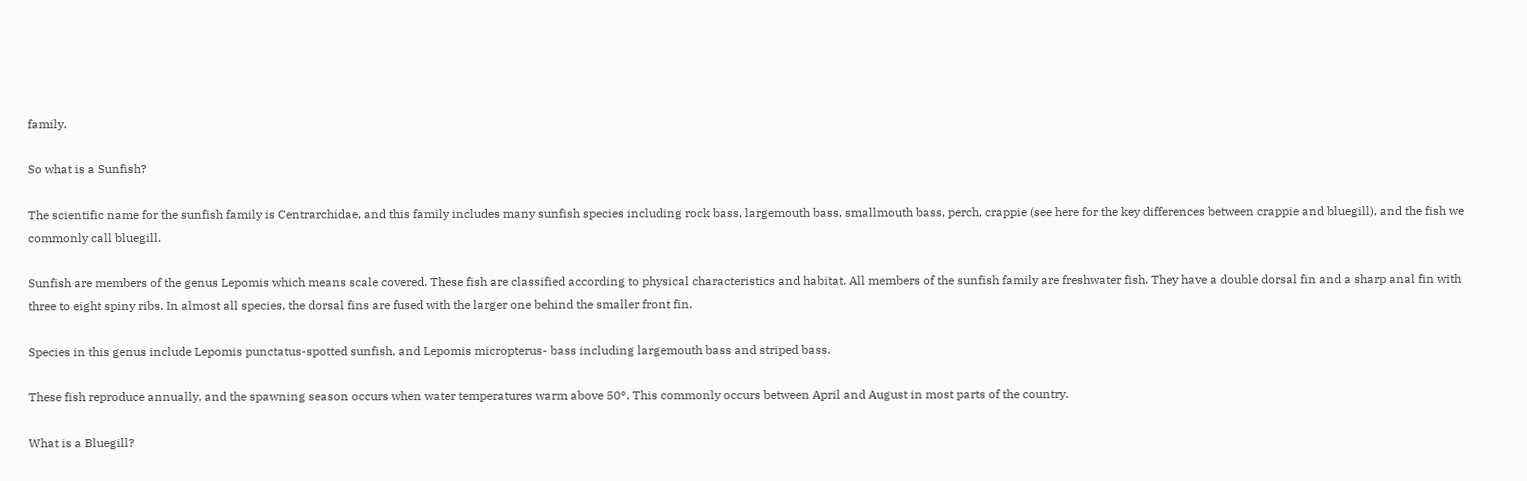family.

So what is a Sunfish?

The scientific name for the sunfish family is Centrarchidae, and this family includes many sunfish species including rock bass, largemouth bass, smallmouth bass, perch, crappie (see here for the key differences between crappie and bluegill), and the fish we commonly call bluegill.

Sunfish are members of the genus Lepomis which means scale covered. These fish are classified according to physical characteristics and habitat. All members of the sunfish family are freshwater fish. They have a double dorsal fin and a sharp anal fin with three to eight spiny ribs. In almost all species, the dorsal fins are fused with the larger one behind the smaller front fin.

Species in this genus include Lepomis punctatus-spotted sunfish, and Lepomis micropterus- bass including largemouth bass and striped bass.

These fish reproduce annually, and the spawning season occurs when water temperatures warm above 50°. This commonly occurs between April and August in most parts of the country.

What is a Bluegill?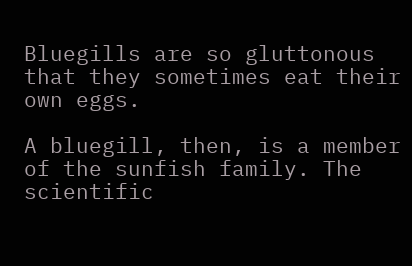Bluegills are so gluttonous that they sometimes eat their own eggs.

A bluegill, then, is a member of the sunfish family. The scientific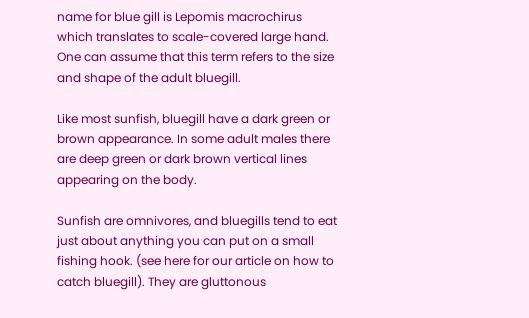name for blue gill is Lepomis macrochirus which translates to scale-covered large hand. One can assume that this term refers to the size and shape of the adult bluegill.

Like most sunfish, bluegill have a dark green or brown appearance. In some adult males there are deep green or dark brown vertical lines appearing on the body.

Sunfish are omnivores, and bluegills tend to eat just about anything you can put on a small fishing hook. (see here for our article on how to catch bluegill). They are gluttonous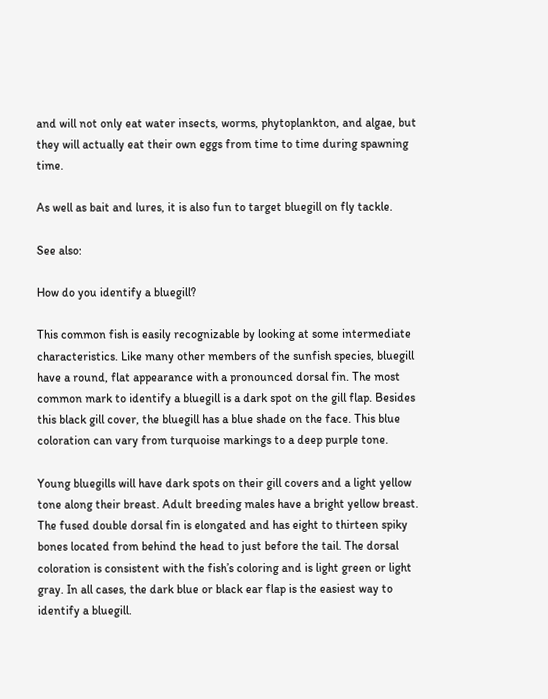and will not only eat water insects, worms, phytoplankton, and algae, but they will actually eat their own eggs from time to time during spawning time.

As well as bait and lures, it is also fun to target bluegill on fly tackle.

See also:

How do you identify a bluegill?

This common fish is easily recognizable by looking at some intermediate characteristics. Like many other members of the sunfish species, bluegill have a round, flat appearance with a pronounced dorsal fin. The most common mark to identify a bluegill is a dark spot on the gill flap. Besides this black gill cover, the bluegill has a blue shade on the face. This blue coloration can vary from turquoise markings to a deep purple tone.

Young bluegills will have dark spots on their gill covers and a light yellow tone along their breast. Adult breeding males have a bright yellow breast. The fused double dorsal fin is elongated and has eight to thirteen spiky bones located from behind the head to just before the tail. The dorsal coloration is consistent with the fish’s coloring and is light green or light gray. In all cases, the dark blue or black ear flap is the easiest way to identify a bluegill.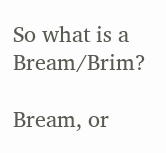So what is a Bream/Brim?

Bream, or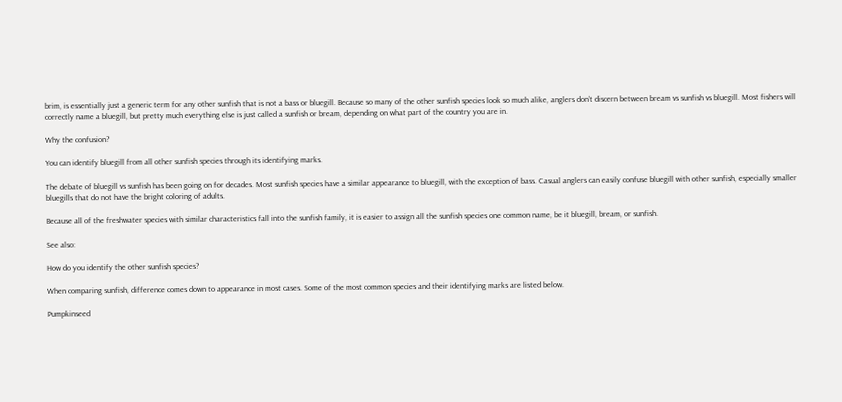brim, is essentially just a generic term for any other sunfish that is not a bass or bluegill. Because so many of the other sunfish species look so much alike, anglers don’t discern between bream vs sunfish vs bluegill. Most fishers will correctly name a bluegill, but pretty much everything else is just called a sunfish or bream, depending on what part of the country you are in.

Why the confusion?

You can identify bluegill from all other sunfish species through its identifying marks.

The debate of bluegill vs sunfish has been going on for decades. Most sunfish species have a similar appearance to bluegill, with the exception of bass. Casual anglers can easily confuse bluegill with other sunfish, especially smaller bluegills that do not have the bright coloring of adults.

Because all of the freshwater species with similar characteristics fall into the sunfish family, it is easier to assign all the sunfish species one common name, be it bluegill, bream, or sunfish.

See also:

How do you identify the other sunfish species?

When comparing sunfish, difference comes down to appearance in most cases. Some of the most common species and their identifying marks are listed below.

Pumpkinseed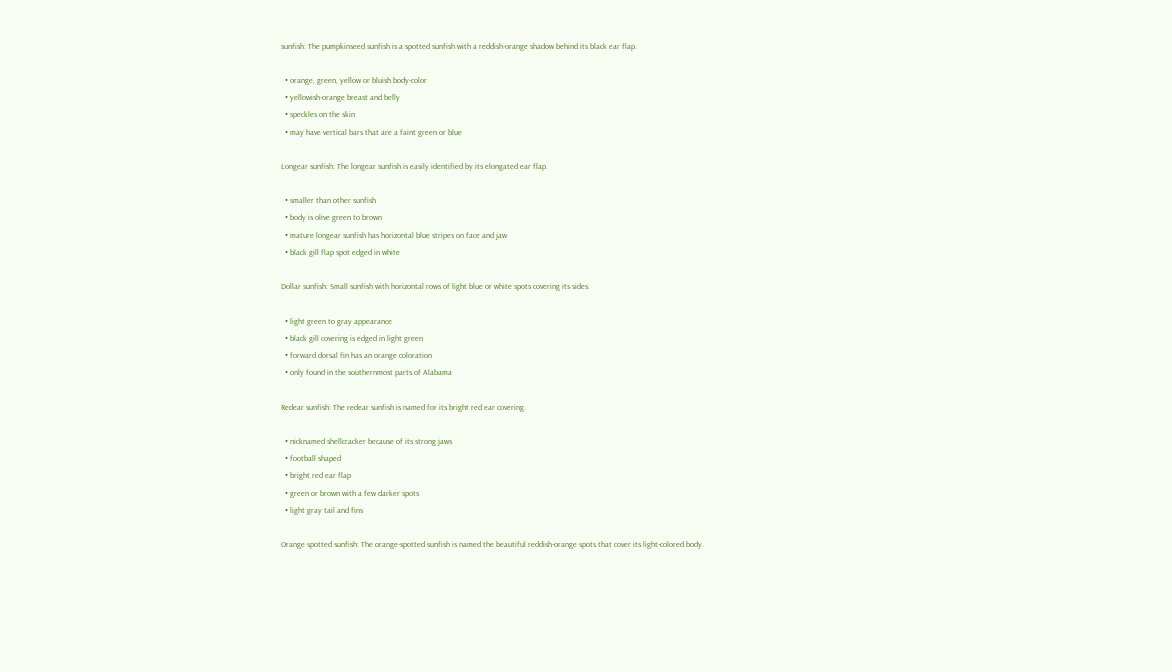sunfish: The pumpkinseed sunfish is a spotted sunfish with a reddish-orange shadow behind its black ear flap.

  • orange, green, yellow or bluish body-color
  • yellowish-orange breast and belly
  • speckles on the skin
  • may have vertical bars that are a faint green or blue

Longear sunfish: The longear sunfish is easily identified by its elongated ear flap.

  • smaller than other sunfish
  • body is olive green to brown
  • mature longear sunfish has horizontal blue stripes on face and jaw
  • black gill flap spot edged in white

Dollar sunfish: Small sunfish with horizontal rows of light blue or white spots covering its sides.

  • light green to gray appearance
  • black gill covering is edged in light green
  • forward dorsal fin has an orange coloration
  • only found in the southernmost parts of Alabama

Redear sunfish: The redear sunfish is named for its bright red ear covering.

  • nicknamed shellcracker because of its strong jaws
  • football shaped
  • bright red ear flap
  • green or brown with a few darker spots
  • light gray tail and fins

Orange spotted sunfish: The orange-spotted sunfish is named the beautiful reddish-orange spots that cover its light-colored body.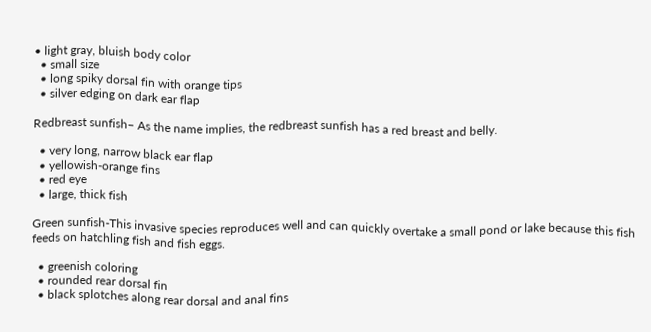• light gray, bluish body color
  • small size
  • long spiky dorsal fin with orange tips
  • silver edging on dark ear flap

Redbreast sunfish– As the name implies, the redbreast sunfish has a red breast and belly.

  • very long, narrow black ear flap
  • yellowish-orange fins
  • red eye
  • large, thick fish

Green sunfish-This invasive species reproduces well and can quickly overtake a small pond or lake because this fish feeds on hatchling fish and fish eggs.

  • greenish coloring
  • rounded rear dorsal fin
  • black splotches along rear dorsal and anal fins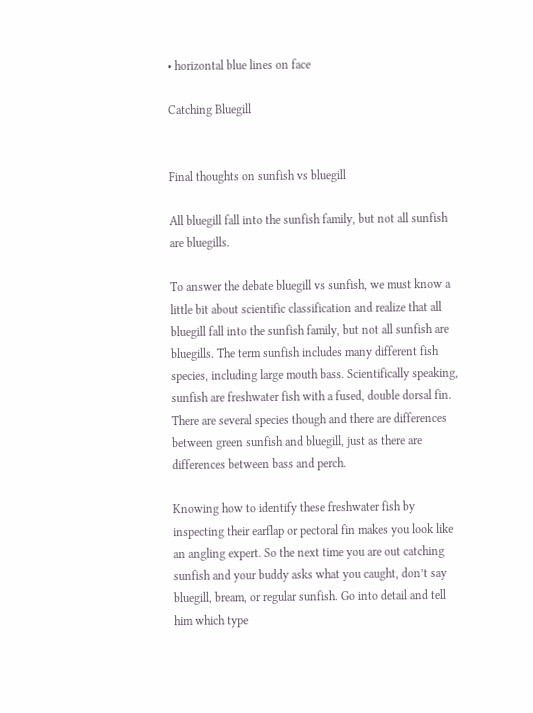• horizontal blue lines on face

Catching Bluegill


Final thoughts on sunfish vs bluegill

All bluegill fall into the sunfish family, but not all sunfish are bluegills.

To answer the debate bluegill vs sunfish, we must know a little bit about scientific classification and realize that all bluegill fall into the sunfish family, but not all sunfish are bluegills. The term sunfish includes many different fish species, including large mouth bass. Scientifically speaking, sunfish are freshwater fish with a fused, double dorsal fin. There are several species though and there are differences between green sunfish and bluegill, just as there are differences between bass and perch.

Knowing how to identify these freshwater fish by inspecting their earflap or pectoral fin makes you look like an angling expert. So the next time you are out catching sunfish and your buddy asks what you caught, don’t say bluegill, bream, or regular sunfish. Go into detail and tell him which type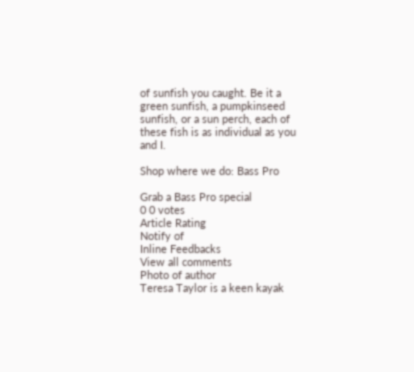of sunfish you caught. Be it a green sunfish, a pumpkinseed sunfish, or a sun perch, each of these fish is as individual as you and I.

Shop where we do: Bass Pro

Grab a Bass Pro special
0 0 votes
Article Rating
Notify of
Inline Feedbacks
View all comments
Photo of author
Teresa Taylor is a keen kayak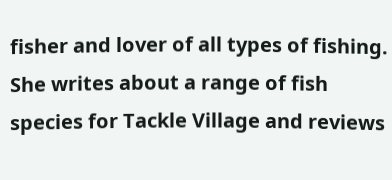fisher and lover of all types of fishing. She writes about a range of fish species for Tackle Village and reviews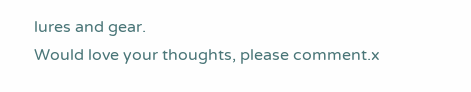lures and gear.
Would love your thoughts, please comment.x